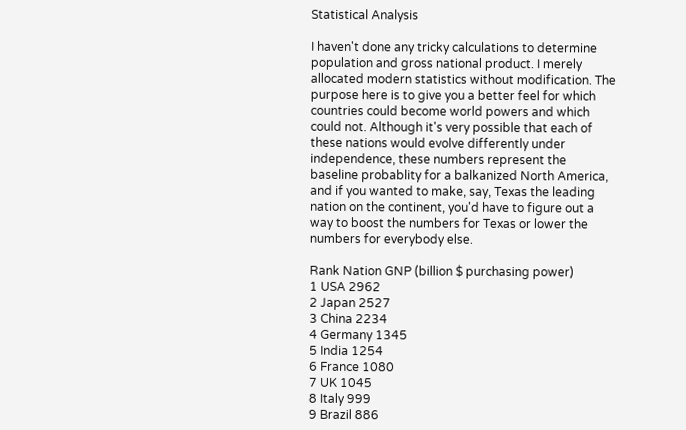Statistical Analysis

I haven't done any tricky calculations to determine population and gross national product. I merely allocated modern statistics without modification. The purpose here is to give you a better feel for which countries could become world powers and which could not. Although it's very possible that each of these nations would evolve differently under independence, these numbers represent the baseline probablity for a balkanized North America, and if you wanted to make, say, Texas the leading nation on the continent, you'd have to figure out a way to boost the numbers for Texas or lower the numbers for everybody else.

Rank Nation GNP (billion $ purchasing power)
1 USA 2962
2 Japan 2527
3 China 2234
4 Germany 1345
5 India 1254
6 France 1080
7 UK 1045
8 Italy 999
9 Brazil 886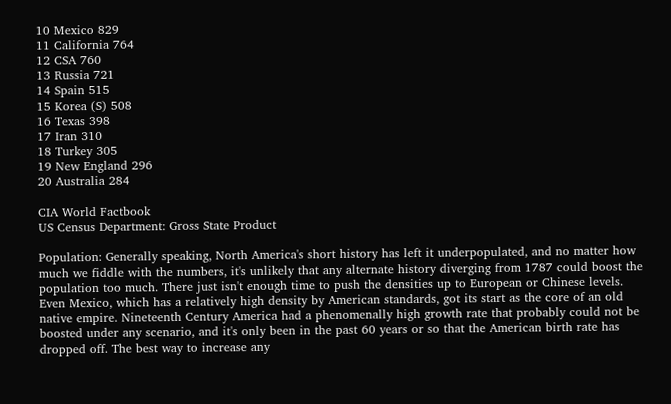10 Mexico 829
11 California 764
12 CSA 760
13 Russia 721
14 Spain 515
15 Korea (S) 508
16 Texas 398
17 Iran 310
18 Turkey 305
19 New England 296
20 Australia 284

CIA World Factbook
US Census Department: Gross State Product

Population: Generally speaking, North America's short history has left it underpopulated, and no matter how much we fiddle with the numbers, it's unlikely that any alternate history diverging from 1787 could boost the population too much. There just isn't enough time to push the densities up to European or Chinese levels. Even Mexico, which has a relatively high density by American standards, got its start as the core of an old native empire. Nineteenth Century America had a phenomenally high growth rate that probably could not be boosted under any scenario, and it's only been in the past 60 years or so that the American birth rate has dropped off. The best way to increase any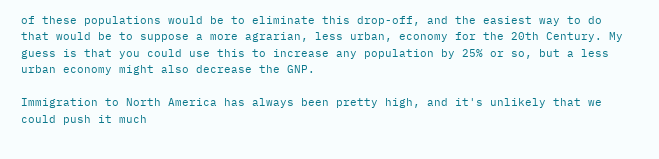of these populations would be to eliminate this drop-off, and the easiest way to do that would be to suppose a more agrarian, less urban, economy for the 20th Century. My guess is that you could use this to increase any population by 25% or so, but a less urban economy might also decrease the GNP.

Immigration to North America has always been pretty high, and it's unlikely that we could push it much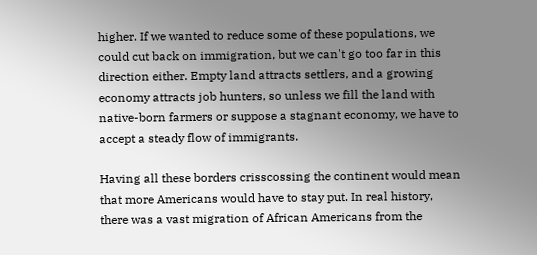higher. If we wanted to reduce some of these populations, we could cut back on immigration, but we can't go too far in this direction either. Empty land attracts settlers, and a growing economy attracts job hunters, so unless we fill the land with native-born farmers or suppose a stagnant economy, we have to accept a steady flow of immigrants.

Having all these borders crisscossing the continent would mean that more Americans would have to stay put. In real history, there was a vast migration of African Americans from the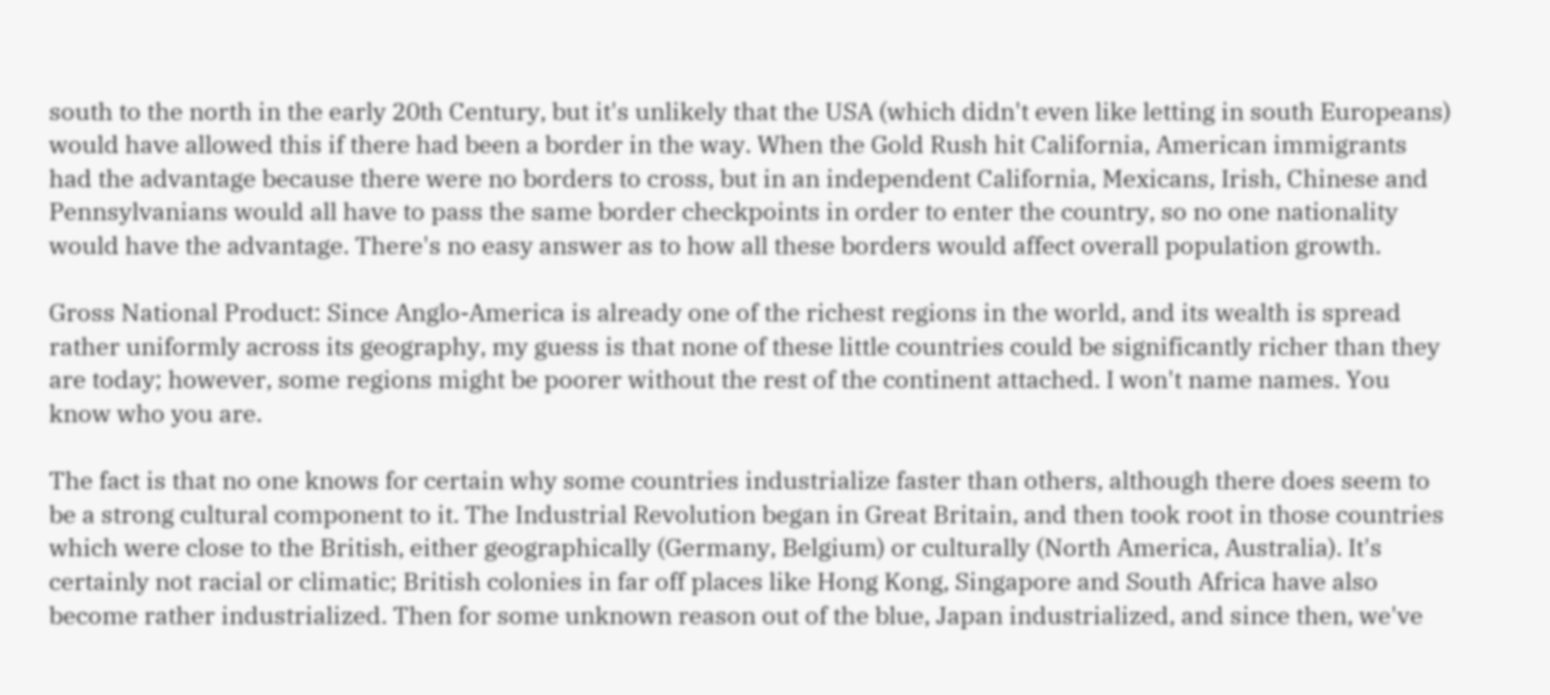south to the north in the early 20th Century, but it's unlikely that the USA (which didn't even like letting in south Europeans) would have allowed this if there had been a border in the way. When the Gold Rush hit California, American immigrants had the advantage because there were no borders to cross, but in an independent California, Mexicans, Irish, Chinese and Pennsylvanians would all have to pass the same border checkpoints in order to enter the country, so no one nationality would have the advantage. There's no easy answer as to how all these borders would affect overall population growth.

Gross National Product: Since Anglo-America is already one of the richest regions in the world, and its wealth is spread rather uniformly across its geography, my guess is that none of these little countries could be significantly richer than they are today; however, some regions might be poorer without the rest of the continent attached. I won't name names. You know who you are.

The fact is that no one knows for certain why some countries industrialize faster than others, although there does seem to be a strong cultural component to it. The Industrial Revolution began in Great Britain, and then took root in those countries which were close to the British, either geographically (Germany, Belgium) or culturally (North America, Australia). It's certainly not racial or climatic; British colonies in far off places like Hong Kong, Singapore and South Africa have also become rather industrialized. Then for some unknown reason out of the blue, Japan industrialized, and since then, we've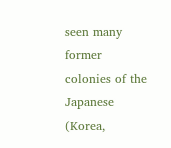seen many former colonies of the Japanese (Korea,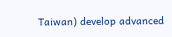Taiwan) develop advanced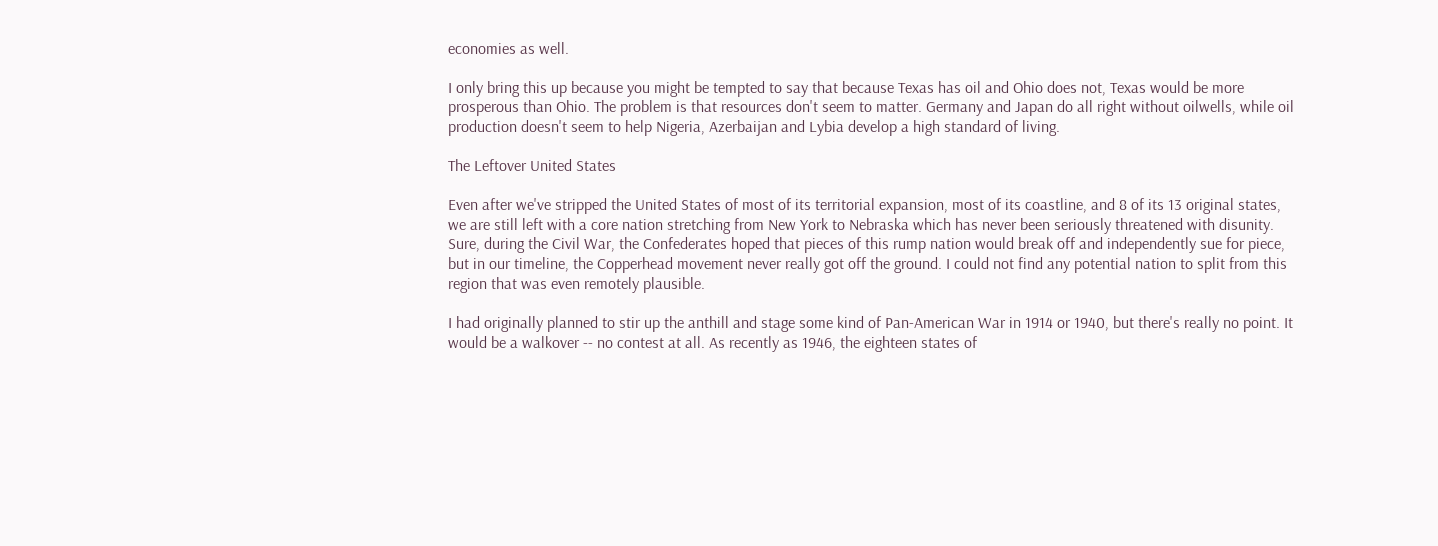economies as well.

I only bring this up because you might be tempted to say that because Texas has oil and Ohio does not, Texas would be more prosperous than Ohio. The problem is that resources don't seem to matter. Germany and Japan do all right without oilwells, while oil production doesn't seem to help Nigeria, Azerbaijan and Lybia develop a high standard of living.

The Leftover United States

Even after we've stripped the United States of most of its territorial expansion, most of its coastline, and 8 of its 13 original states, we are still left with a core nation stretching from New York to Nebraska which has never been seriously threatened with disunity. Sure, during the Civil War, the Confederates hoped that pieces of this rump nation would break off and independently sue for piece, but in our timeline, the Copperhead movement never really got off the ground. I could not find any potential nation to split from this region that was even remotely plausible.

I had originally planned to stir up the anthill and stage some kind of Pan-American War in 1914 or 1940, but there's really no point. It would be a walkover -- no contest at all. As recently as 1946, the eighteen states of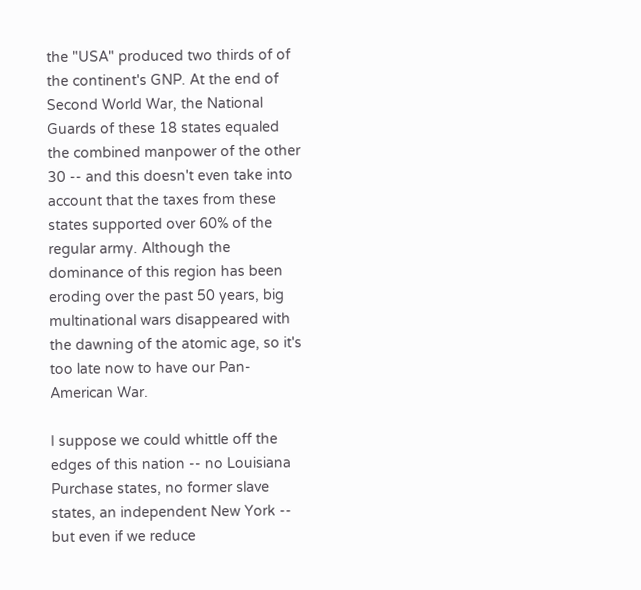the "USA" produced two thirds of of the continent's GNP. At the end of Second World War, the National Guards of these 18 states equaled the combined manpower of the other 30 -- and this doesn't even take into account that the taxes from these states supported over 60% of the regular army. Although the dominance of this region has been eroding over the past 50 years, big multinational wars disappeared with the dawning of the atomic age, so it's too late now to have our Pan-American War.

I suppose we could whittle off the edges of this nation -- no Louisiana Purchase states, no former slave states, an independent New York -- but even if we reduce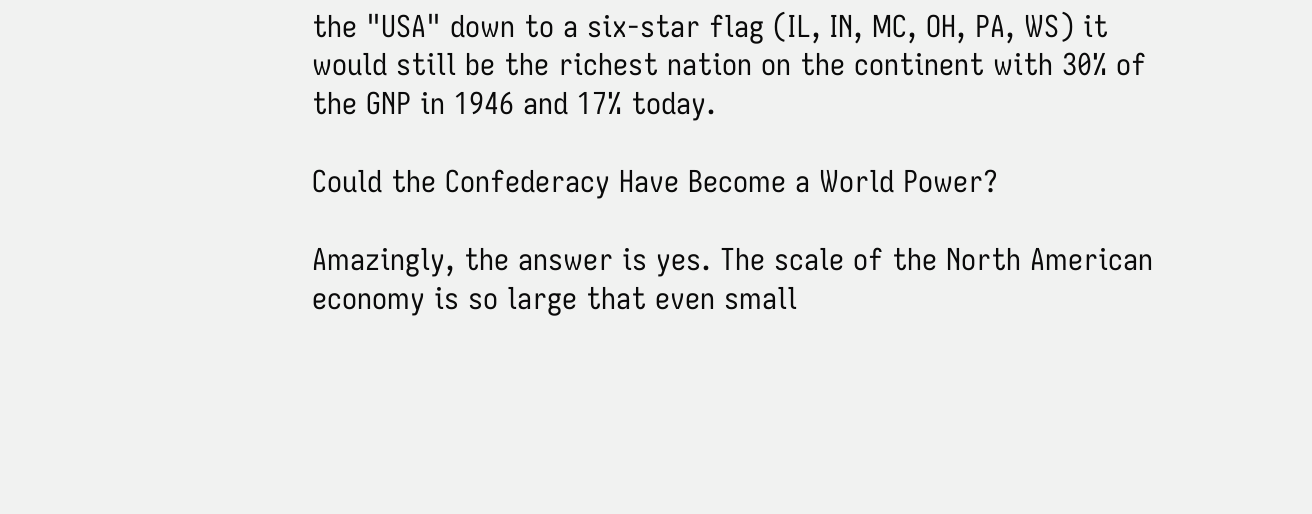the "USA" down to a six-star flag (IL, IN, MC, OH, PA, WS) it would still be the richest nation on the continent with 30% of the GNP in 1946 and 17% today.

Could the Confederacy Have Become a World Power?

Amazingly, the answer is yes. The scale of the North American economy is so large that even small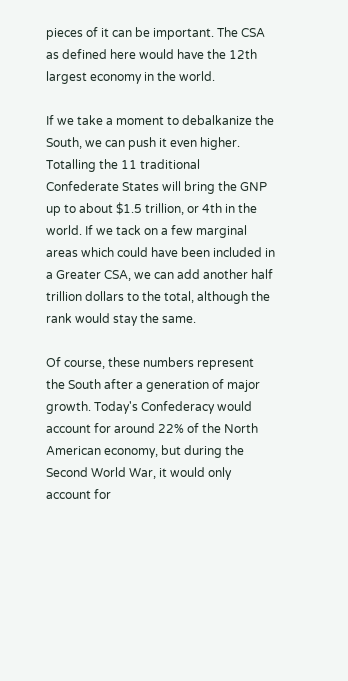pieces of it can be important. The CSA as defined here would have the 12th largest economy in the world.

If we take a moment to debalkanize the South, we can push it even higher. Totalling the 11 traditional Confederate States will bring the GNP up to about $1.5 trillion, or 4th in the world. If we tack on a few marginal areas which could have been included in a Greater CSA, we can add another half trillion dollars to the total, although the rank would stay the same.

Of course, these numbers represent the South after a generation of major growth. Today's Confederacy would account for around 22% of the North American economy, but during the Second World War, it would only account for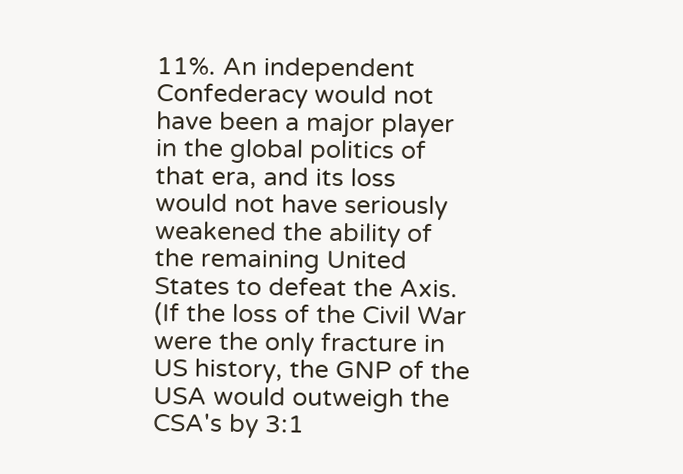11%. An independent Confederacy would not have been a major player in the global politics of that era, and its loss would not have seriously weakened the ability of the remaining United States to defeat the Axis. (If the loss of the Civil War were the only fracture in US history, the GNP of the USA would outweigh the CSA's by 3:1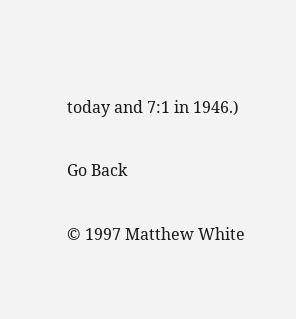today and 7:1 in 1946.)

Go Back

© 1997 Matthew White